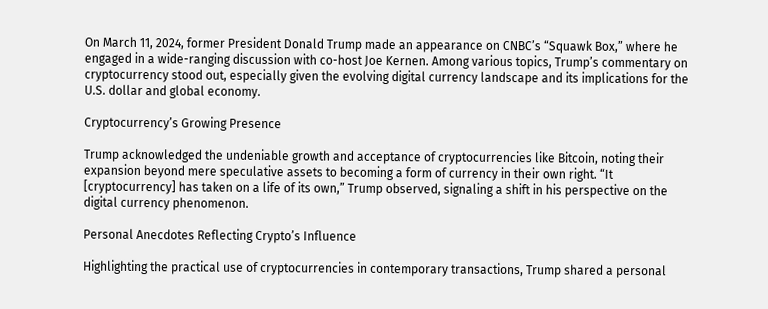On March 11, 2024, former President Donald Trump made an appearance on CNBC’s “Squawk Box,” where he engaged in a wide-ranging discussion with co-host Joe Kernen. Among various topics, Trump’s commentary on cryptocurrency stood out, especially given the evolving digital currency landscape and its implications for the U.S. dollar and global economy.

Cryptocurrency’s Growing Presence

Trump acknowledged the undeniable growth and acceptance of cryptocurrencies like Bitcoin, noting their expansion beyond mere speculative assets to becoming a form of currency in their own right. “It [cryptocurrency] has taken on a life of its own,” Trump observed, signaling a shift in his perspective on the digital currency phenomenon.

Personal Anecdotes Reflecting Crypto’s Influence

Highlighting the practical use of cryptocurrencies in contemporary transactions, Trump shared a personal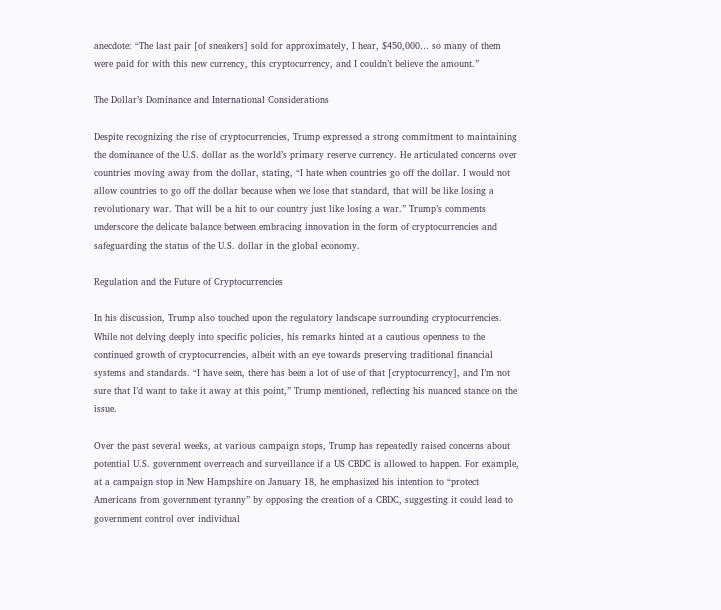anecdote: “The last pair [of sneakers] sold for approximately, I hear, $450,000… so many of them were paid for with this new currency, this cryptocurrency, and I couldn’t believe the amount.”

The Dollar’s Dominance and International Considerations

Despite recognizing the rise of cryptocurrencies, Trump expressed a strong commitment to maintaining the dominance of the U.S. dollar as the world’s primary reserve currency. He articulated concerns over countries moving away from the dollar, stating, “I hate when countries go off the dollar. I would not allow countries to go off the dollar because when we lose that standard, that will be like losing a revolutionary war. That will be a hit to our country just like losing a war.” Trump’s comments underscore the delicate balance between embracing innovation in the form of cryptocurrencies and safeguarding the status of the U.S. dollar in the global economy.

Regulation and the Future of Cryptocurrencies

In his discussion, Trump also touched upon the regulatory landscape surrounding cryptocurrencies. While not delving deeply into specific policies, his remarks hinted at a cautious openness to the continued growth of cryptocurrencies, albeit with an eye towards preserving traditional financial systems and standards. “I have seen, there has been a lot of use of that [cryptocurrency], and I’m not sure that I’d want to take it away at this point,” Trump mentioned, reflecting his nuanced stance on the issue.

Over the past several weeks, at various campaign stops, Trump has repeatedly raised concerns about potential U.S. government overreach and surveillance if a US CBDC is allowed to happen. For example, at a campaign stop in New Hampshire on January 18, he emphasized his intention to “protect Americans from government tyranny” by opposing the creation of a CBDC, suggesting it could lead to government control over individual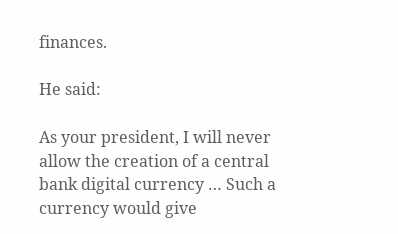finances.

He said:

As your president, I will never allow the creation of a central bank digital currency … Such a currency would give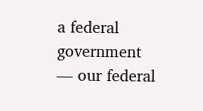a federal government — our federal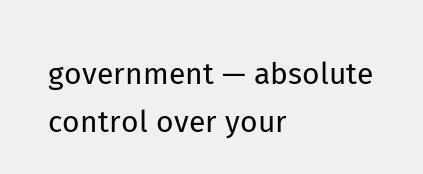government — absolute control over your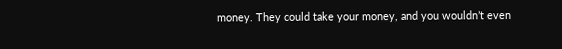money. They could take your money, and you wouldn’t even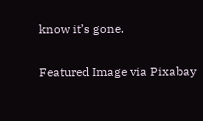know it’s gone.

Featured Image via Pixabay